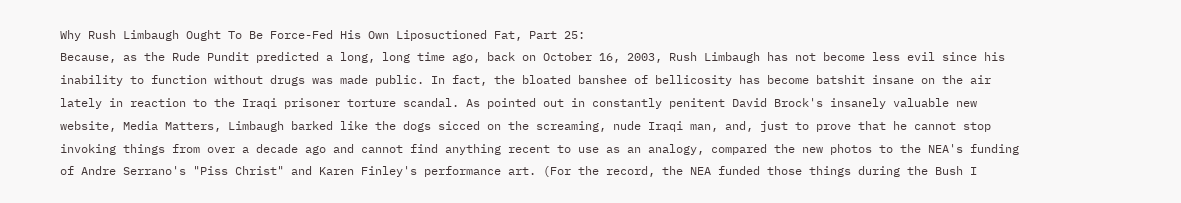Why Rush Limbaugh Ought To Be Force-Fed His Own Liposuctioned Fat, Part 25:
Because, as the Rude Pundit predicted a long, long time ago, back on October 16, 2003, Rush Limbaugh has not become less evil since his inability to function without drugs was made public. In fact, the bloated banshee of bellicosity has become batshit insane on the air lately in reaction to the Iraqi prisoner torture scandal. As pointed out in constantly penitent David Brock's insanely valuable new website, Media Matters, Limbaugh barked like the dogs sicced on the screaming, nude Iraqi man, and, just to prove that he cannot stop invoking things from over a decade ago and cannot find anything recent to use as an analogy, compared the new photos to the NEA's funding of Andre Serrano's "Piss Christ" and Karen Finley's performance art. (For the record, the NEA funded those things during the Bush I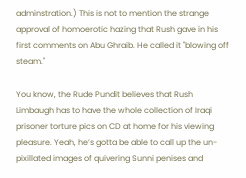adminstration.) This is not to mention the strange approval of homoerotic hazing that Rush gave in his first comments on Abu Ghraib. He called it "blowing off steam."

You know, the Rude Pundit believes that Rush Limbaugh has to have the whole collection of Iraqi prisoner torture pics on CD at home for his viewing pleasure. Yeah, he’s gotta be able to call up the un-pixillated images of quivering Sunni penises and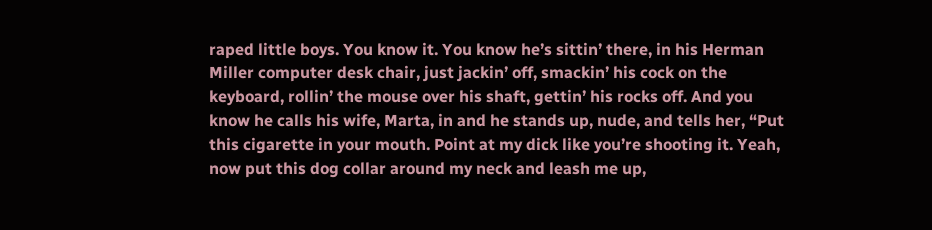raped little boys. You know it. You know he’s sittin’ there, in his Herman Miller computer desk chair, just jackin’ off, smackin’ his cock on the keyboard, rollin’ the mouse over his shaft, gettin’ his rocks off. And you know he calls his wife, Marta, in and he stands up, nude, and tells her, “Put this cigarette in your mouth. Point at my dick like you’re shooting it. Yeah, now put this dog collar around my neck and leash me up,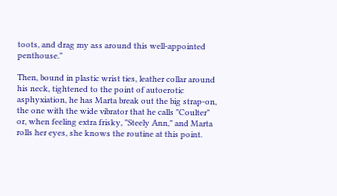toots, and drag my ass around this well-appointed penthouse."

Then, bound in plastic wrist ties, leather collar around his neck, tightened to the point of autoerotic asphyxiation, he has Marta break out the big strap-on, the one with the wide vibrator that he calls "Coulter" or, when feeling extra frisky, "Steely Ann," and Marta rolls her eyes, she knows the routine at this point.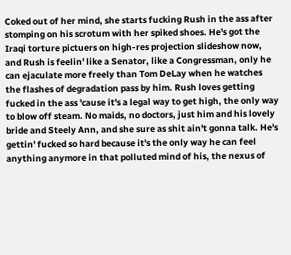Coked out of her mind, she starts fucking Rush in the ass after stomping on his scrotum with her spiked shoes. He's got the Iraqi torture pictuers on high-res projection slideshow now, and Rush is feelin' like a Senator, like a Congressman, only he can ejaculate more freely than Tom DeLay when he watches the flashes of degradation pass by him. Rush loves getting fucked in the ass 'cause it's a legal way to get high, the only way to blow off steam. No maids, no doctors, just him and his lovely bride and Steely Ann, and she sure as shit ain't gonna talk. He's gettin' fucked so hard because it's the only way he can feel anything anymore in that polluted mind of his, the nexus of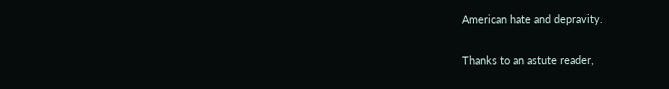American hate and depravity.

Thanks to an astute reader,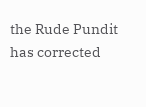the Rude Pundit has corrected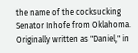the name of the cocksucking Senator Inhofe from Oklahoma. Originally written as "Daniel," in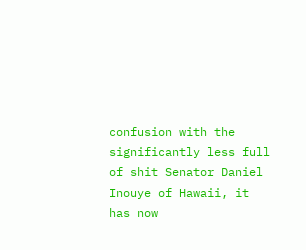confusion with the significantly less full of shit Senator Daniel Inouye of Hawaii, it has now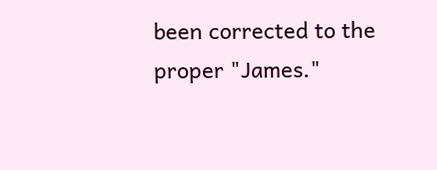been corrected to the proper "James."